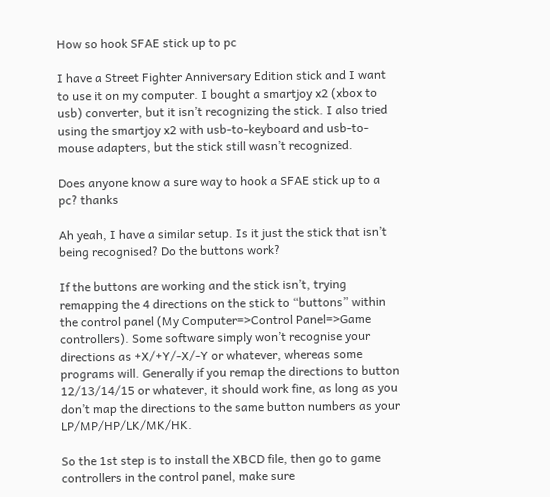How so hook SFAE stick up to pc

I have a Street Fighter Anniversary Edition stick and I want to use it on my computer. I bought a smartjoy x2 (xbox to usb) converter, but it isn’t recognizing the stick. I also tried using the smartjoy x2 with usb-to-keyboard and usb-to-mouse adapters, but the stick still wasn’t recognized.

Does anyone know a sure way to hook a SFAE stick up to a pc? thanks

Ah yeah, I have a similar setup. Is it just the stick that isn’t being recognised? Do the buttons work?

If the buttons are working and the stick isn’t, trying remapping the 4 directions on the stick to “buttons” within the control panel (My Computer=>Control Panel=>Game controllers). Some software simply won’t recognise your directions as +X/+Y/-X/-Y or whatever, whereas some programs will. Generally if you remap the directions to button 12/13/14/15 or whatever, it should work fine, as long as you don’t map the directions to the same button numbers as your LP/MP/HP/LK/MK/HK.

So the 1st step is to install the XBCD file, then go to game controllers in the control panel, make sure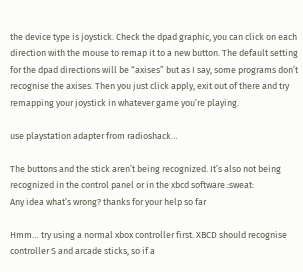the device type is joystick. Check the dpad graphic, you can click on each direction with the mouse to remap it to a new button. The default setting for the dpad directions will be “axises” but as I say, some programs don’t recognise the axises. Then you just click apply, exit out of there and try remapping your joystick in whatever game you’re playing.

use playstation adapter from radioshack…

The buttons and the stick aren’t being recognized. It’s also not being recognized in the control panel or in the xbcd software.:sweat:
Any idea what’s wrong? thanks for your help so far

Hmm… try using a normal xbox controller first. XBCD should recognise controller S and arcade sticks, so if a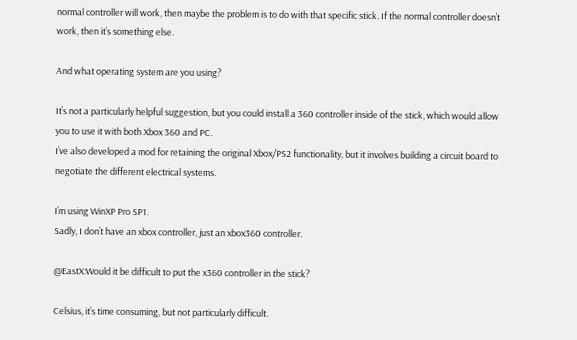normal controller will work, then maybe the problem is to do with that specific stick. If the normal controller doesn’t work, then it’s something else.

And what operating system are you using?

It’s not a particularly helpful suggestion, but you could install a 360 controller inside of the stick, which would allow you to use it with both Xbox 360 and PC.
I’ve also developed a mod for retaining the original Xbox/PS2 functionality, but it involves building a circuit board to negotiate the different electrical systems.

I’m using WinXP Pro SP1.
Sadly, I don’t have an xbox controller, just an xbox360 controller.

@EastX:Would it be difficult to put the x360 controller in the stick?

Celsius, it’s time consuming, but not particularly difficult.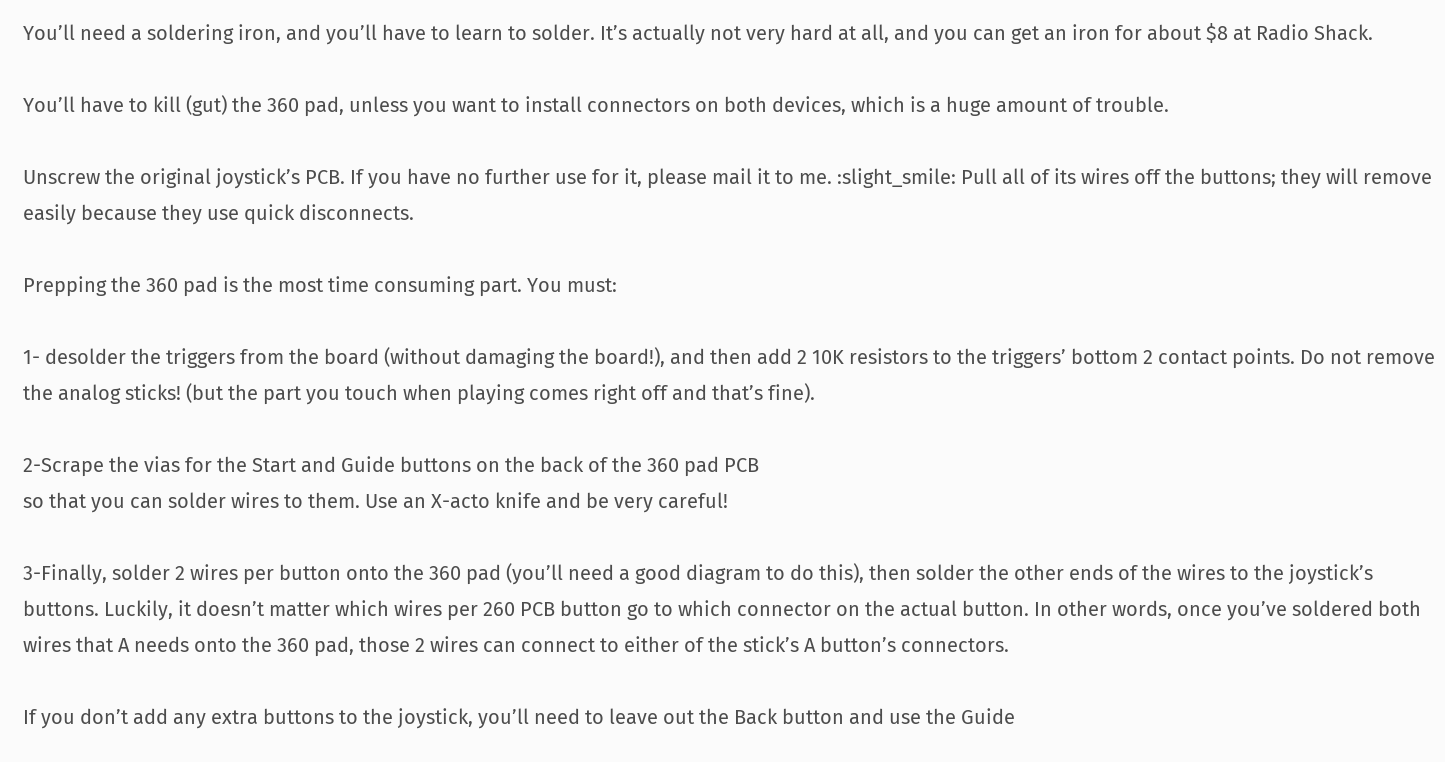You’ll need a soldering iron, and you’ll have to learn to solder. It’s actually not very hard at all, and you can get an iron for about $8 at Radio Shack.

You’ll have to kill (gut) the 360 pad, unless you want to install connectors on both devices, which is a huge amount of trouble.

Unscrew the original joystick’s PCB. If you have no further use for it, please mail it to me. :slight_smile: Pull all of its wires off the buttons; they will remove easily because they use quick disconnects.

Prepping the 360 pad is the most time consuming part. You must:

1- desolder the triggers from the board (without damaging the board!), and then add 2 10K resistors to the triggers’ bottom 2 contact points. Do not remove the analog sticks! (but the part you touch when playing comes right off and that’s fine).

2-Scrape the vias for the Start and Guide buttons on the back of the 360 pad PCB
so that you can solder wires to them. Use an X-acto knife and be very careful!

3-Finally, solder 2 wires per button onto the 360 pad (you’ll need a good diagram to do this), then solder the other ends of the wires to the joystick’s buttons. Luckily, it doesn’t matter which wires per 260 PCB button go to which connector on the actual button. In other words, once you’ve soldered both wires that A needs onto the 360 pad, those 2 wires can connect to either of the stick’s A button’s connectors.

If you don’t add any extra buttons to the joystick, you’ll need to leave out the Back button and use the Guide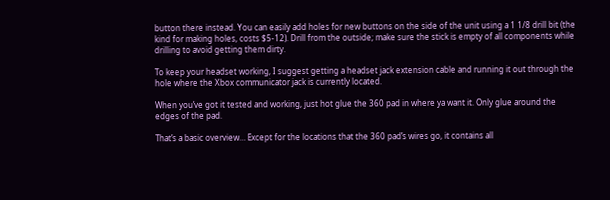button there instead. You can easily add holes for new buttons on the side of the unit using a 1 1/8 drill bit (the kind for making holes, costs $5-12). Drill from the outside; make sure the stick is empty of all components while drilling to avoid getting them dirty.

To keep your headset working, I suggest getting a headset jack extension cable and running it out through the hole where the Xbox communicator jack is currently located.

When you’ve got it tested and working, just hot glue the 360 pad in where ya want it. Only glue around the edges of the pad.

That’s a basic overview… Except for the locations that the 360 pad’s wires go, it contains all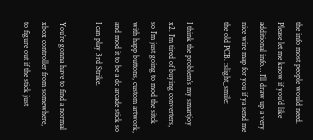the info most people would need. Please let me know if you’d like additional info… I’ll draw up a very nice wire map for you if ya send me the old PCB. :slight_smile:

I think the problem’s my smartjoy x2. I’m tired of buying converters, so I’m just going to mod the sitck with happ buttons, custom artwork, and mod it to be a dc arcade stick so I can play 3rd Strike.

You’re gonna have to find a normal xbox controller from somewhere, to figure out if the stick just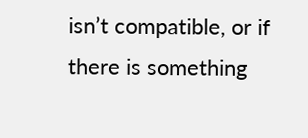isn’t compatible, or if there is something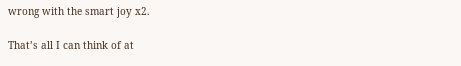wrong with the smart joy x2.

That’s all I can think of at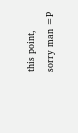this point, sorry man =P